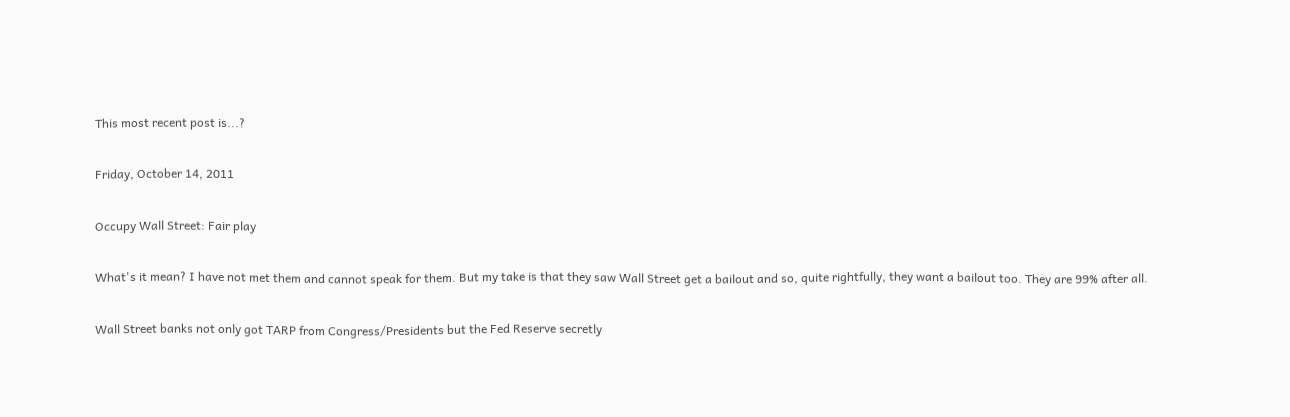This most recent post is...?

Friday, October 14, 2011

Occupy Wall Street: Fair play

What's it mean? I have not met them and cannot speak for them. But my take is that they saw Wall Street get a bailout and so, quite rightfully, they want a bailout too. They are 99% after all.

Wall Street banks not only got TARP from Congress/Presidents but the Fed Reserve secretly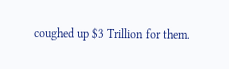coughed up $3 Trillion for them.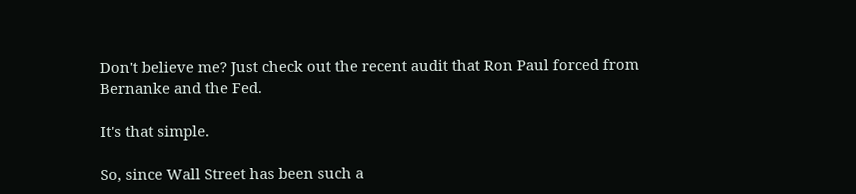Don't believe me? Just check out the recent audit that Ron Paul forced from Bernanke and the Fed.

It's that simple.

So, since Wall Street has been such a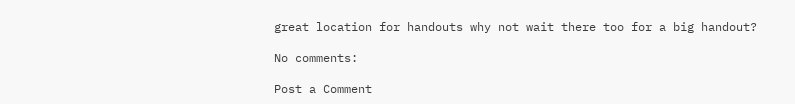great location for handouts why not wait there too for a big handout?

No comments:

Post a Comment